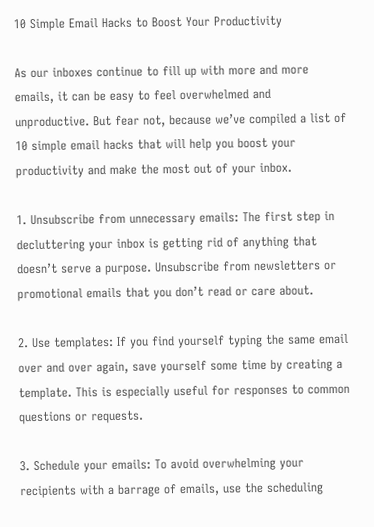10 Simple Email Hacks to Boost Your Productivity

As our inboxes continue to fill up with more and more emails, it can be easy to feel overwhelmed and unproductive. But fear not, because we’ve compiled a list of 10 simple email hacks that will help you boost your productivity and make the most out of your inbox.

1. Unsubscribe from unnecessary emails: The first step in decluttering your inbox is getting rid of anything that doesn’t serve a purpose. Unsubscribe from newsletters or promotional emails that you don’t read or care about.

2. Use templates: If you find yourself typing the same email over and over again, save yourself some time by creating a template. This is especially useful for responses to common questions or requests.

3. Schedule your emails: To avoid overwhelming your recipients with a barrage of emails, use the scheduling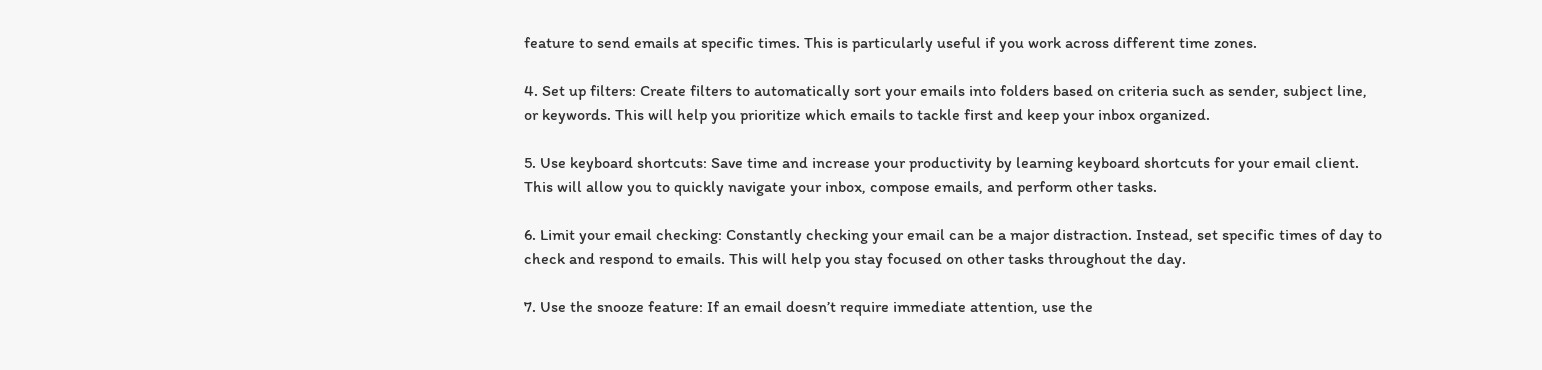feature to send emails at specific times. This is particularly useful if you work across different time zones.

4. Set up filters: Create filters to automatically sort your emails into folders based on criteria such as sender, subject line, or keywords. This will help you prioritize which emails to tackle first and keep your inbox organized.

5. Use keyboard shortcuts: Save time and increase your productivity by learning keyboard shortcuts for your email client. This will allow you to quickly navigate your inbox, compose emails, and perform other tasks.

6. Limit your email checking: Constantly checking your email can be a major distraction. Instead, set specific times of day to check and respond to emails. This will help you stay focused on other tasks throughout the day.

7. Use the snooze feature: If an email doesn’t require immediate attention, use the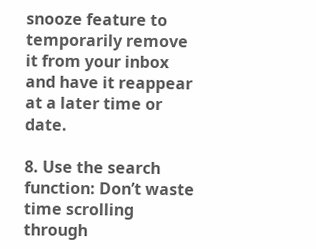snooze feature to temporarily remove it from your inbox and have it reappear at a later time or date.

8. Use the search function: Don’t waste time scrolling through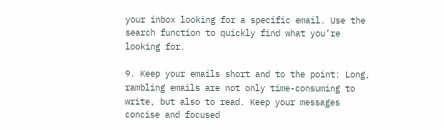your inbox looking for a specific email. Use the search function to quickly find what you’re looking for.

9. Keep your emails short and to the point: Long, rambling emails are not only time-consuming to write, but also to read. Keep your messages concise and focused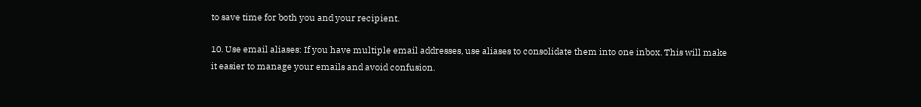to save time for both you and your recipient.

10. Use email aliases: If you have multiple email addresses, use aliases to consolidate them into one inbox. This will make it easier to manage your emails and avoid confusion.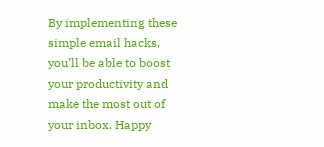By implementing these simple email hacks, you’ll be able to boost your productivity and make the most out of your inbox. Happy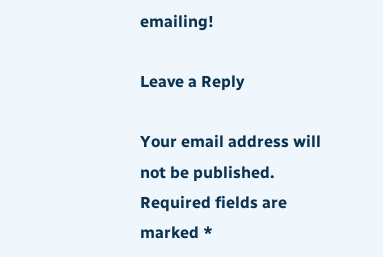emailing!

Leave a Reply

Your email address will not be published. Required fields are marked *